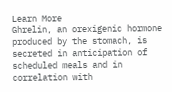Learn More
Ghrelin, an orexigenic hormone produced by the stomach, is secreted in anticipation of scheduled meals and in correlation with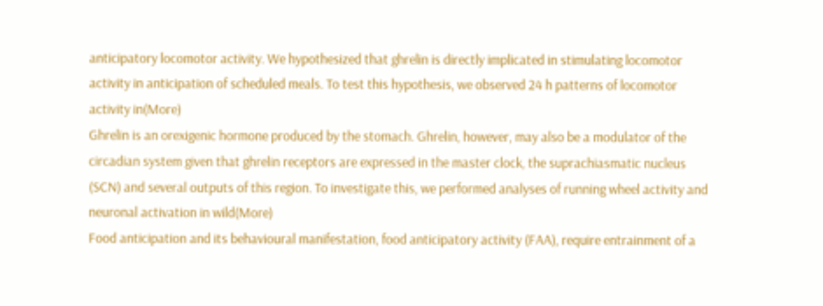anticipatory locomotor activity. We hypothesized that ghrelin is directly implicated in stimulating locomotor activity in anticipation of scheduled meals. To test this hypothesis, we observed 24 h patterns of locomotor activity in(More)
Ghrelin is an orexigenic hormone produced by the stomach. Ghrelin, however, may also be a modulator of the circadian system given that ghrelin receptors are expressed in the master clock, the suprachiasmatic nucleus (SCN) and several outputs of this region. To investigate this, we performed analyses of running wheel activity and neuronal activation in wild(More)
Food anticipation and its behavioural manifestation, food anticipatory activity (FAA), require entrainment of a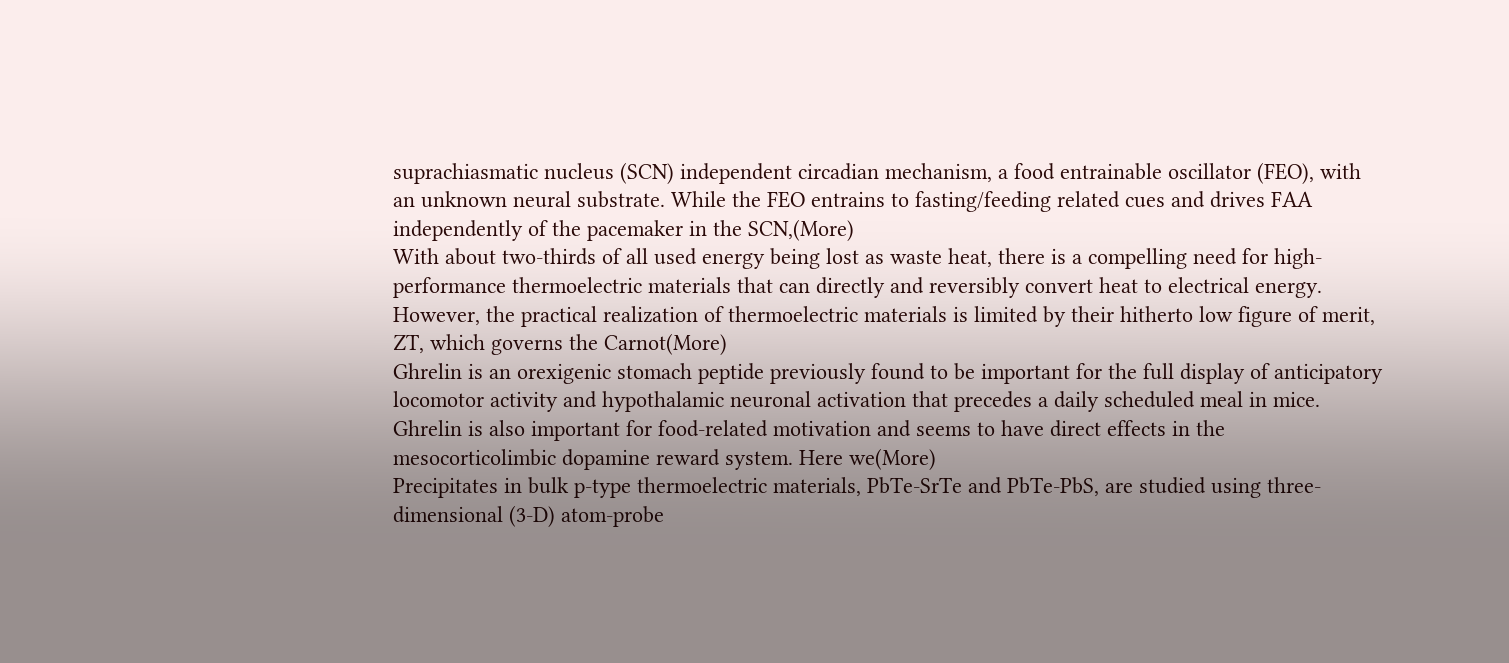suprachiasmatic nucleus (SCN) independent circadian mechanism, a food entrainable oscillator (FEO), with an unknown neural substrate. While the FEO entrains to fasting/feeding related cues and drives FAA independently of the pacemaker in the SCN,(More)
With about two-thirds of all used energy being lost as waste heat, there is a compelling need for high-performance thermoelectric materials that can directly and reversibly convert heat to electrical energy. However, the practical realization of thermoelectric materials is limited by their hitherto low figure of merit, ZT, which governs the Carnot(More)
Ghrelin is an orexigenic stomach peptide previously found to be important for the full display of anticipatory locomotor activity and hypothalamic neuronal activation that precedes a daily scheduled meal in mice. Ghrelin is also important for food-related motivation and seems to have direct effects in the mesocorticolimbic dopamine reward system. Here we(More)
Precipitates in bulk p-type thermoelectric materials, PbTe-SrTe and PbTe-PbS, are studied using three-dimensional (3-D) atom-probe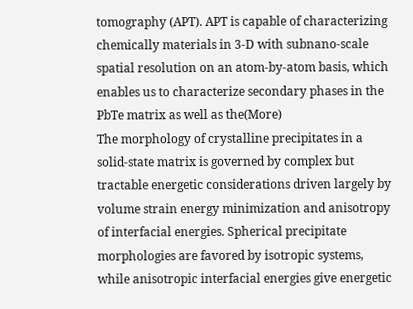tomography (APT). APT is capable of characterizing chemically materials in 3-D with subnano-scale spatial resolution on an atom-by-atom basis, which enables us to characterize secondary phases in the PbTe matrix as well as the(More)
The morphology of crystalline precipitates in a solid-state matrix is governed by complex but tractable energetic considerations driven largely by volume strain energy minimization and anisotropy of interfacial energies. Spherical precipitate morphologies are favored by isotropic systems, while anisotropic interfacial energies give energetic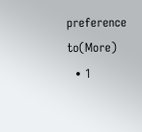preference to(More)
  • 1